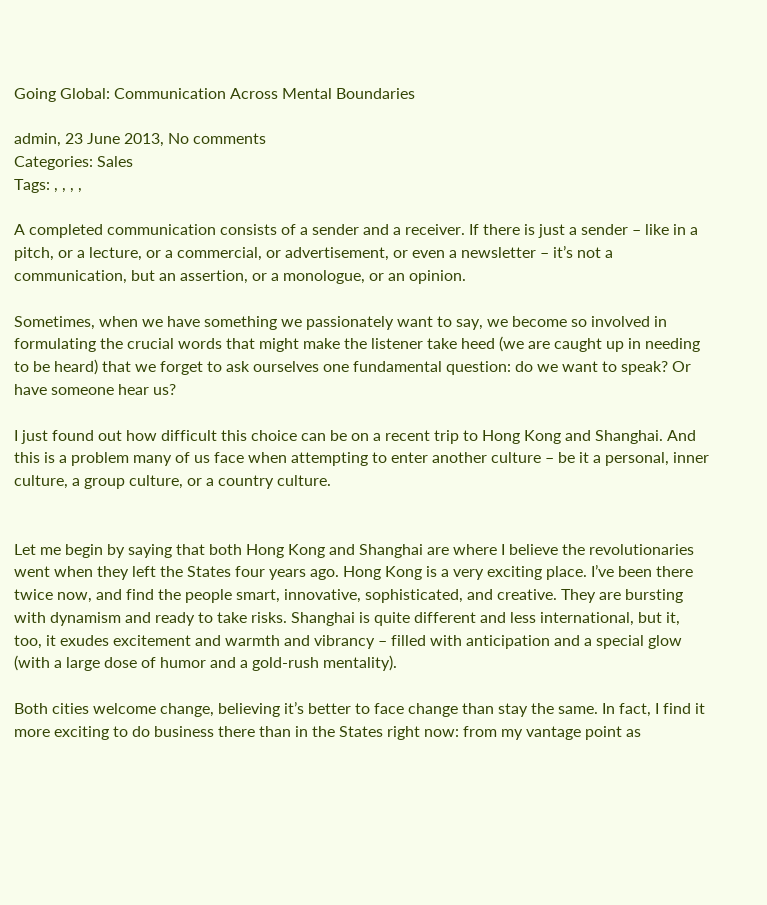Going Global: Communication Across Mental Boundaries

admin, 23 June 2013, No comments
Categories: Sales
Tags: , , , ,

A completed communication consists of a sender and a receiver. If there is just a sender – like in a pitch, or a lecture, or a commercial, or advertisement, or even a newsletter – it’s not a communication, but an assertion, or a monologue, or an opinion.

Sometimes, when we have something we passionately want to say, we become so involved in formulating the crucial words that might make the listener take heed (we are caught up in needing to be heard) that we forget to ask ourselves one fundamental question: do we want to speak? Or have someone hear us?

I just found out how difficult this choice can be on a recent trip to Hong Kong and Shanghai. And this is a problem many of us face when attempting to enter another culture – be it a personal, inner culture, a group culture, or a country culture.


Let me begin by saying that both Hong Kong and Shanghai are where I believe the revolutionaries went when they left the States four years ago. Hong Kong is a very exciting place. I’ve been there twice now, and find the people smart, innovative, sophisticated, and creative. They are bursting with dynamism and ready to take risks. Shanghai is quite different and less international, but it, too, it exudes excitement and warmth and vibrancy – filled with anticipation and a special glow (with a large dose of humor and a gold-rush mentality).

Both cities welcome change, believing it’s better to face change than stay the same. In fact, I find it more exciting to do business there than in the States right now: from my vantage point as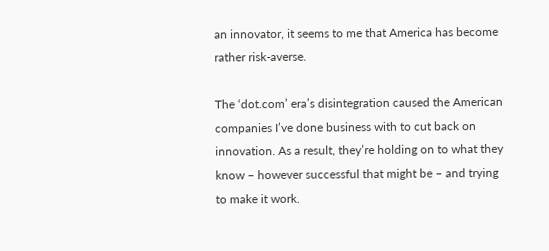an innovator, it seems to me that America has become rather risk-averse.

The ‘dot.com’ era’s disintegration caused the American companies I’ve done business with to cut back on innovation. As a result, they’re holding on to what they know – however successful that might be – and trying to make it work.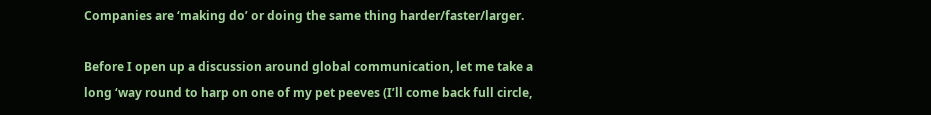Companies are ‘making do’ or doing the same thing harder/faster/larger.

Before I open up a discussion around global communication, let me take a long ‘way round to harp on one of my pet peeves (I’ll come back full circle,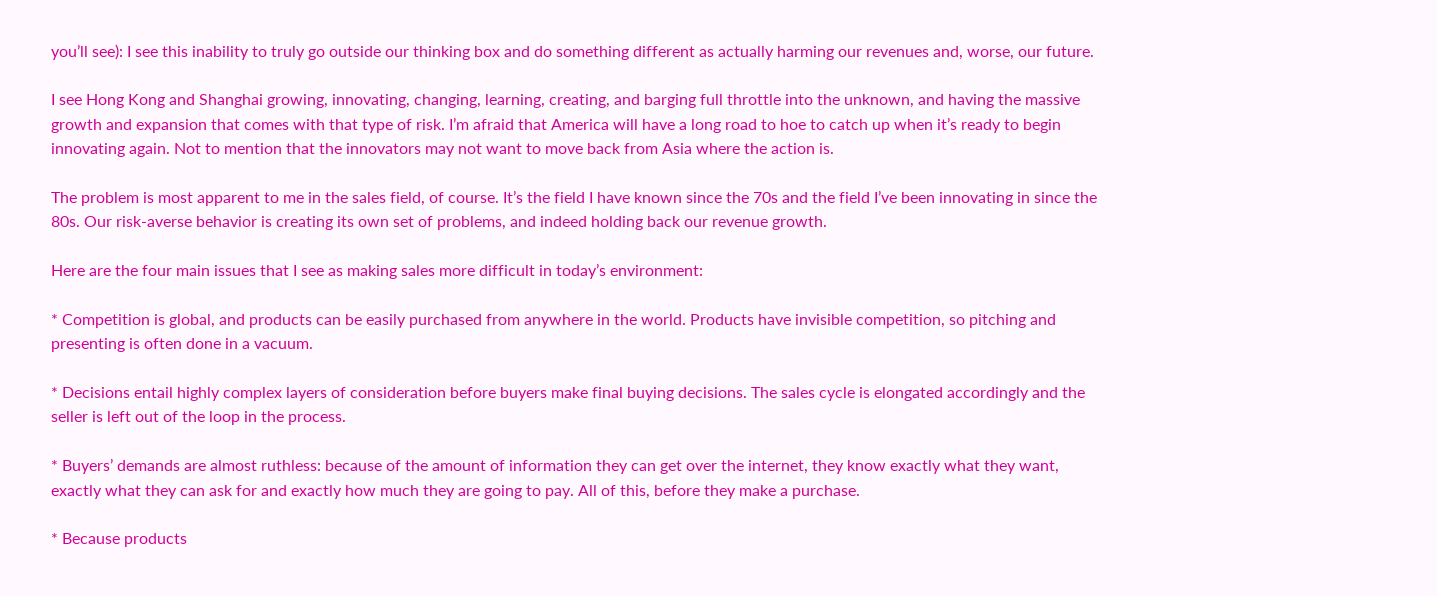you’ll see): I see this inability to truly go outside our thinking box and do something different as actually harming our revenues and, worse, our future.

I see Hong Kong and Shanghai growing, innovating, changing, learning, creating, and barging full throttle into the unknown, and having the massive growth and expansion that comes with that type of risk. I’m afraid that America will have a long road to hoe to catch up when it’s ready to begin innovating again. Not to mention that the innovators may not want to move back from Asia where the action is.

The problem is most apparent to me in the sales field, of course. It’s the field I have known since the 70s and the field I’ve been innovating in since the 80s. Our risk-averse behavior is creating its own set of problems, and indeed holding back our revenue growth.

Here are the four main issues that I see as making sales more difficult in today’s environment:

* Competition is global, and products can be easily purchased from anywhere in the world. Products have invisible competition, so pitching and presenting is often done in a vacuum.

* Decisions entail highly complex layers of consideration before buyers make final buying decisions. The sales cycle is elongated accordingly and the seller is left out of the loop in the process.

* Buyers’ demands are almost ruthless: because of the amount of information they can get over the internet, they know exactly what they want, exactly what they can ask for and exactly how much they are going to pay. All of this, before they make a purchase.

* Because products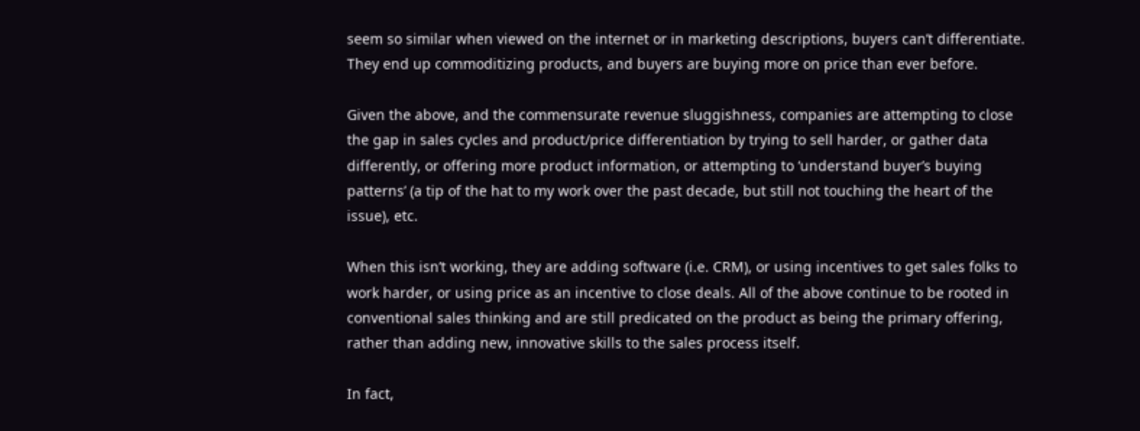seem so similar when viewed on the internet or in marketing descriptions, buyers can’t differentiate. They end up commoditizing products, and buyers are buying more on price than ever before.

Given the above, and the commensurate revenue sluggishness, companies are attempting to close the gap in sales cycles and product/price differentiation by trying to sell harder, or gather data differently, or offering more product information, or attempting to ‘understand buyer’s buying patterns’ (a tip of the hat to my work over the past decade, but still not touching the heart of the issue), etc.

When this isn’t working, they are adding software (i.e. CRM), or using incentives to get sales folks to work harder, or using price as an incentive to close deals. All of the above continue to be rooted in conventional sales thinking and are still predicated on the product as being the primary offering, rather than adding new, innovative skills to the sales process itself.

In fact,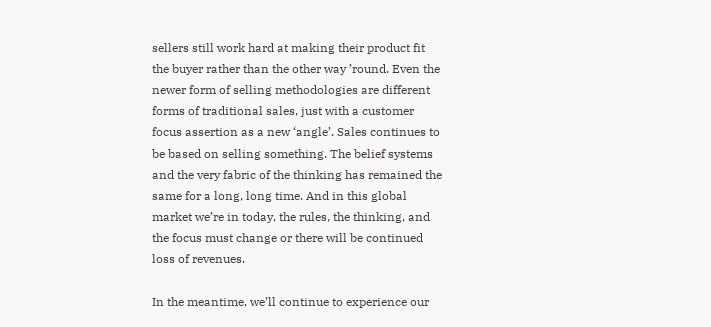sellers still work hard at making their product fit the buyer rather than the other way ’round. Even the newer form of selling methodologies are different forms of traditional sales, just with a customer focus assertion as a new ‘angle’. Sales continues to be based on selling something. The belief systems and the very fabric of the thinking has remained the same for a long, long time. And in this global market we’re in today, the rules, the thinking, and the focus must change or there will be continued loss of revenues.

In the meantime, we’ll continue to experience our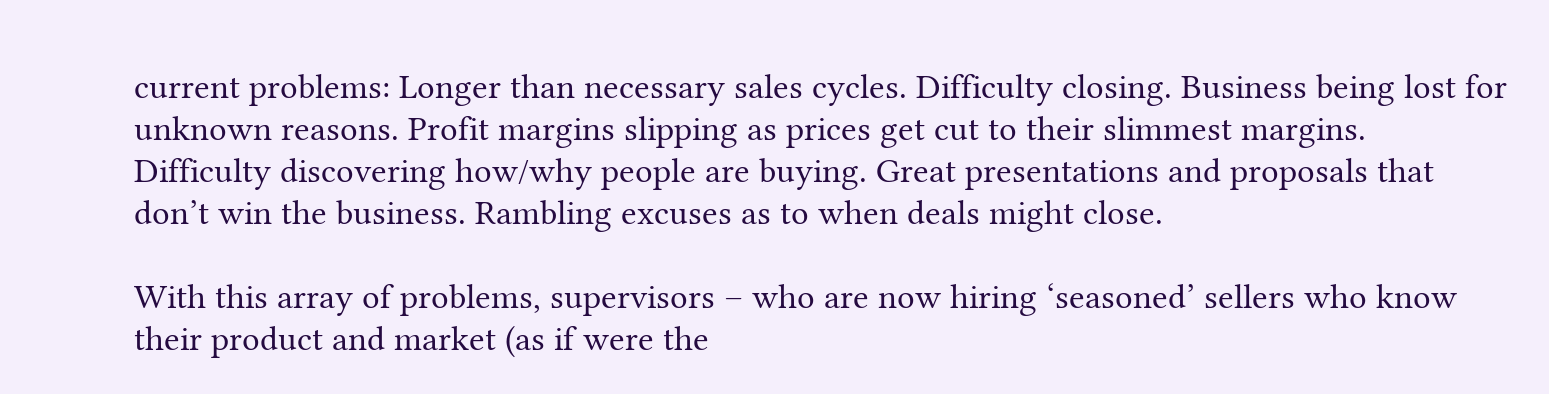current problems: Longer than necessary sales cycles. Difficulty closing. Business being lost for unknown reasons. Profit margins slipping as prices get cut to their slimmest margins. Difficulty discovering how/why people are buying. Great presentations and proposals that don’t win the business. Rambling excuses as to when deals might close.

With this array of problems, supervisors – who are now hiring ‘seasoned’ sellers who know their product and market (as if were the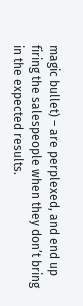magic bullet) – are perplexed, and end up firing the salespeople when they don’t bring in the expected results.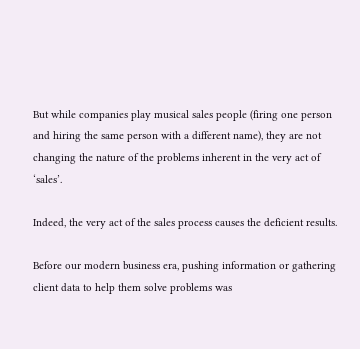But while companies play musical sales people (firing one person and hiring the same person with a different name), they are not changing the nature of the problems inherent in the very act of ‘sales’.

Indeed, the very act of the sales process causes the deficient results.

Before our modern business era, pushing information or gathering client data to help them solve problems was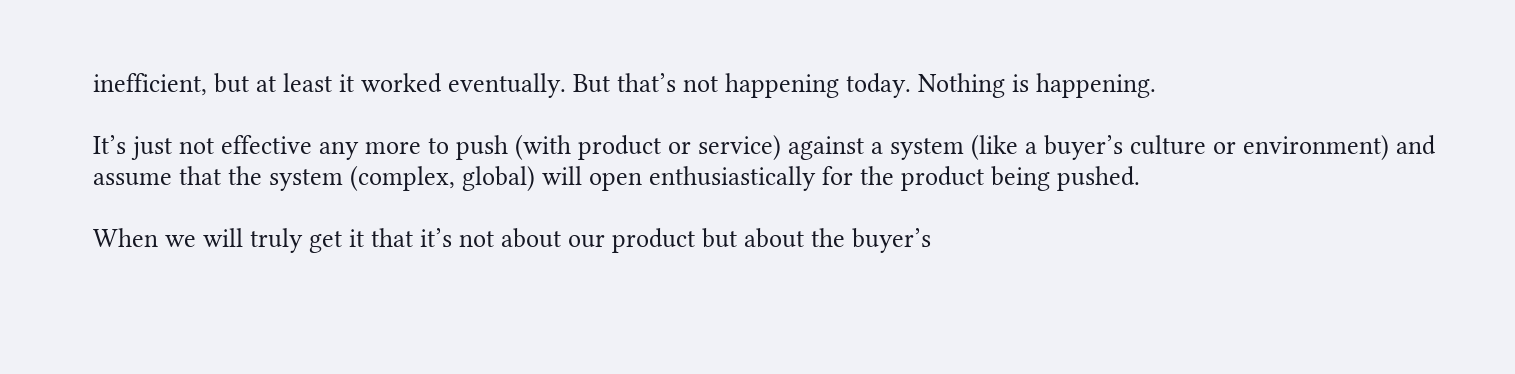inefficient, but at least it worked eventually. But that’s not happening today. Nothing is happening.

It’s just not effective any more to push (with product or service) against a system (like a buyer’s culture or environment) and assume that the system (complex, global) will open enthusiastically for the product being pushed.

When we will truly get it that it’s not about our product but about the buyer’s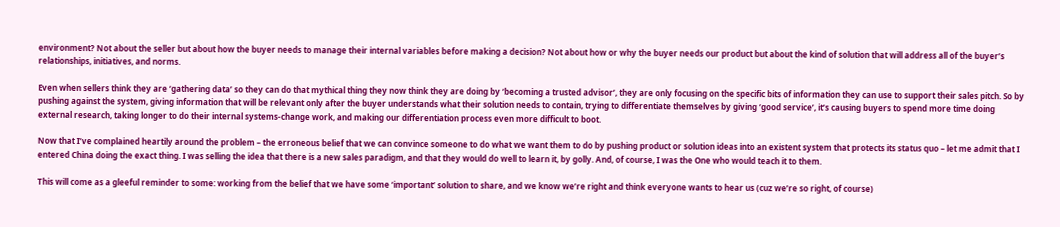environment? Not about the seller but about how the buyer needs to manage their internal variables before making a decision? Not about how or why the buyer needs our product but about the kind of solution that will address all of the buyer’s relationships, initiatives, and norms.

Even when sellers think they are ‘gathering data’ so they can do that mythical thing they now think they are doing by ‘becoming a trusted advisor’, they are only focusing on the specific bits of information they can use to support their sales pitch. So by pushing against the system, giving information that will be relevant only after the buyer understands what their solution needs to contain, trying to differentiate themselves by giving ‘good service’, it’s causing buyers to spend more time doing external research, taking longer to do their internal systems-change work, and making our differentiation process even more difficult to boot.

Now that I’ve complained heartily around the problem – the erroneous belief that we can convince someone to do what we want them to do by pushing product or solution ideas into an existent system that protects its status quo – let me admit that I entered China doing the exact thing. I was selling the idea that there is a new sales paradigm, and that they would do well to learn it, by golly. And, of course, I was the One who would teach it to them.

This will come as a gleeful reminder to some: working from the belief that we have some ‘important’ solution to share, and we know we’re right and think everyone wants to hear us (cuz we’re so right, of course)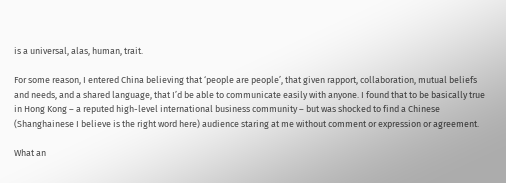is a universal, alas, human, trait.

For some reason, I entered China believing that ‘people are people’, that given rapport, collaboration, mutual beliefs and needs, and a shared language, that I’d be able to communicate easily with anyone. I found that to be basically true in Hong Kong – a reputed high-level international business community – but was shocked to find a Chinese (Shanghainese I believe is the right word here) audience staring at me without comment or expression or agreement.

What an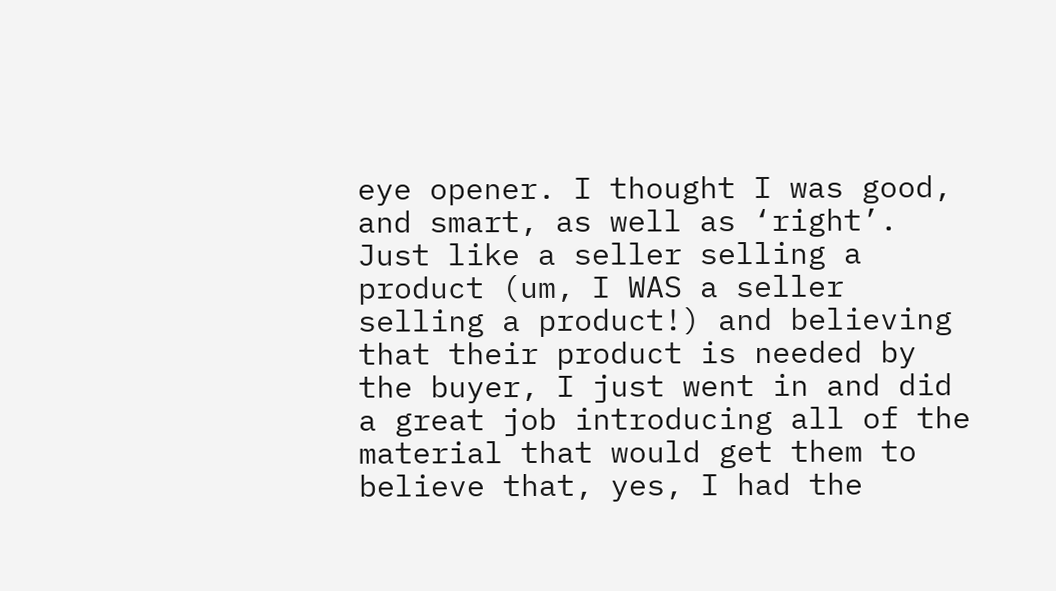eye opener. I thought I was good, and smart, as well as ‘right’. Just like a seller selling a product (um, I WAS a seller selling a product!) and believing that their product is needed by the buyer, I just went in and did a great job introducing all of the material that would get them to believe that, yes, I had the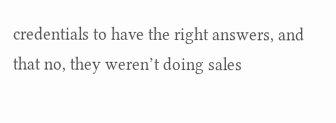credentials to have the right answers, and that no, they weren’t doing sales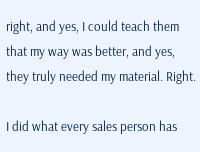right, and yes, I could teach them that my way was better, and yes, they truly needed my material. Right.

I did what every sales person has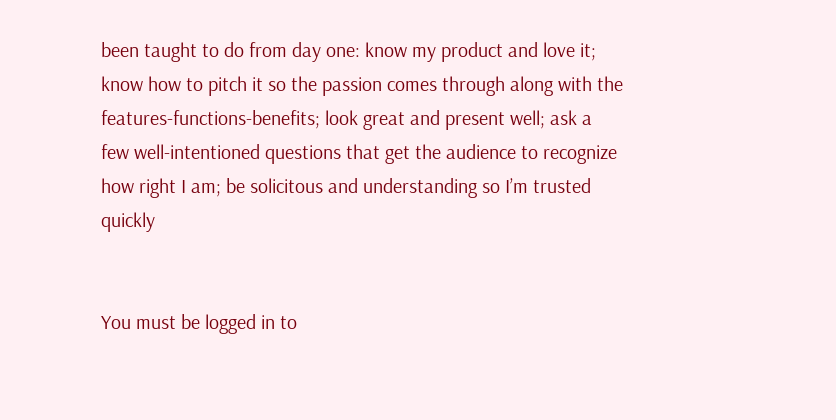been taught to do from day one: know my product and love it; know how to pitch it so the passion comes through along with the features-functions-benefits; look great and present well; ask a few well-intentioned questions that get the audience to recognize how right I am; be solicitous and understanding so I’m trusted quickly


You must be logged in to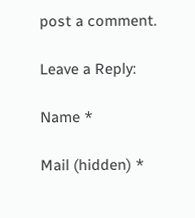post a comment.

Leave a Reply:

Name *

Mail (hidden) *